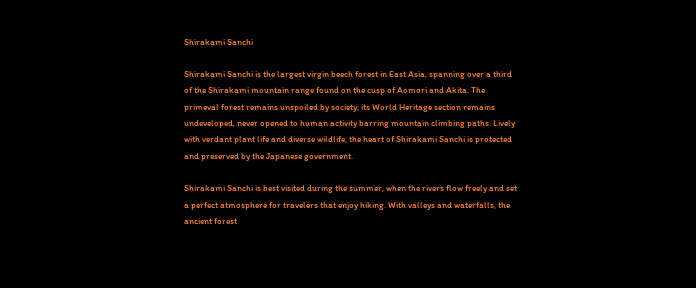Shirakami Sanchi

Shirakami Sanchi is the largest virgin beech forest in East Asia, spanning over a third of the Shirakami mountain range found on the cusp of Aomori and Akita. The primeval forest remains unspoiled by society; its World Heritage section remains undeveloped, never opened to human activity barring mountain climbing paths. Lively with verdant plant life and diverse wildlife, the heart of Shirakami Sanchi is protected and preserved by the Japanese government.

Shirakami Sanchi is best visited during the summer, when the rivers flow freely and set a perfect atmosphere for travelers that enjoy hiking. With valleys and waterfalls, the ancient forest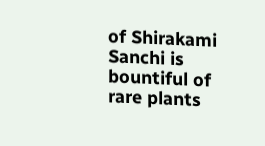of Shirakami Sanchi is bountiful of rare plants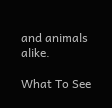and animals alike.

What To See